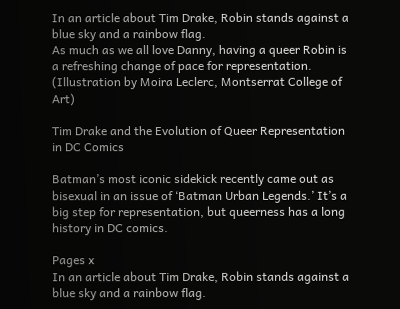In an article about Tim Drake, Robin stands against a blue sky and a rainbow flag.
As much as we all love Danny, having a queer Robin is a refreshing change of pace for representation. (Illustration by Moira Leclerc, Montserrat College of Art)

Tim Drake and the Evolution of Queer Representation in DC Comics

Batman’s most iconic sidekick recently came out as bisexual in an issue of ‘Batman Urban Legends.’ It’s a big step for representation, but queerness has a long history in DC comics.

Pages x
In an article about Tim Drake, Robin stands against a blue sky and a rainbow flag.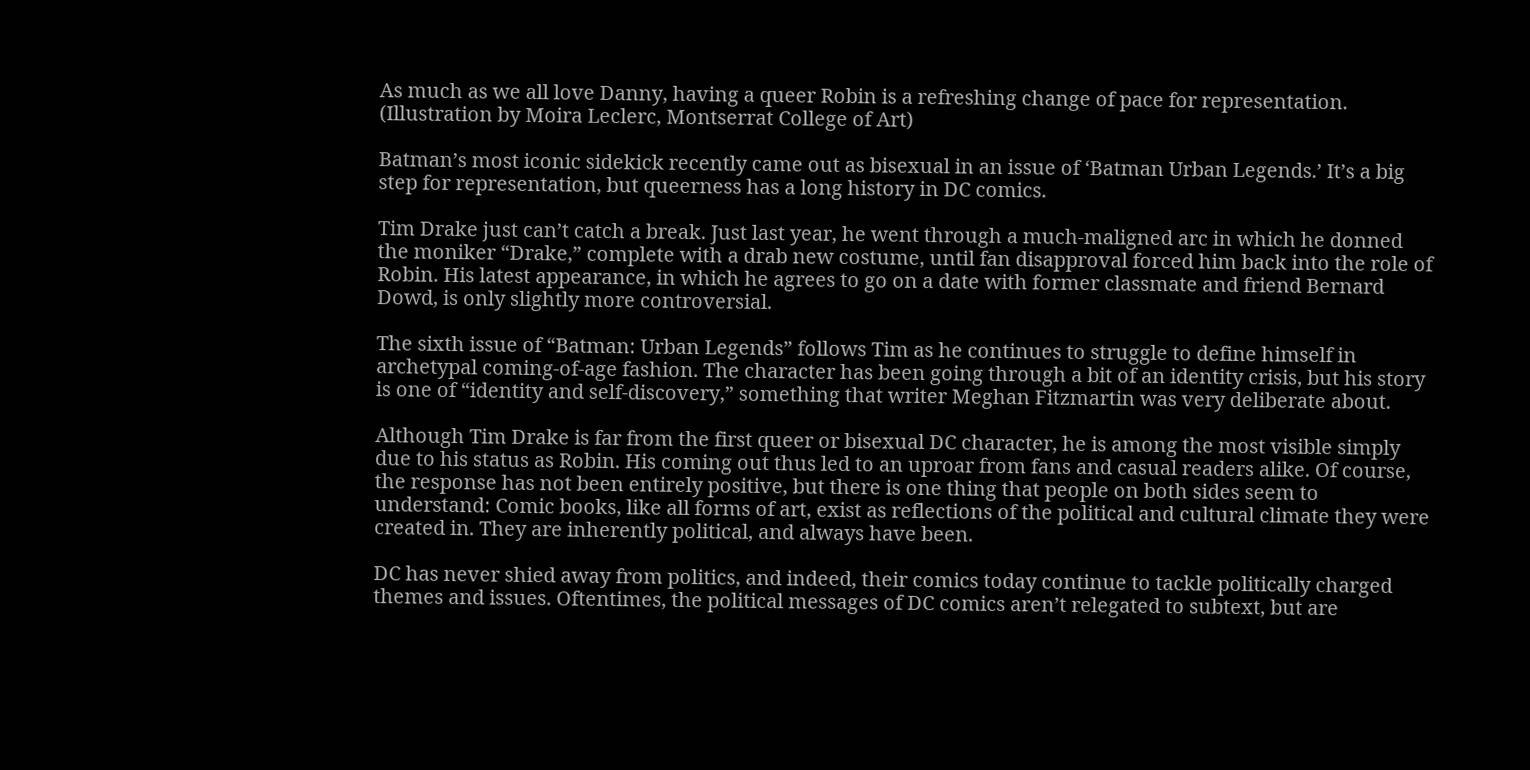As much as we all love Danny, having a queer Robin is a refreshing change of pace for representation. (Illustration by Moira Leclerc, Montserrat College of Art)

Batman’s most iconic sidekick recently came out as bisexual in an issue of ‘Batman Urban Legends.’ It’s a big step for representation, but queerness has a long history in DC comics.

Tim Drake just can’t catch a break. Just last year, he went through a much-maligned arc in which he donned the moniker “Drake,” complete with a drab new costume, until fan disapproval forced him back into the role of Robin. His latest appearance, in which he agrees to go on a date with former classmate and friend Bernard Dowd, is only slightly more controversial.

The sixth issue of “Batman: Urban Legends” follows Tim as he continues to struggle to define himself in archetypal coming-of-age fashion. The character has been going through a bit of an identity crisis, but his story is one of “identity and self-discovery,” something that writer Meghan Fitzmartin was very deliberate about.

Although Tim Drake is far from the first queer or bisexual DC character, he is among the most visible simply due to his status as Robin. His coming out thus led to an uproar from fans and casual readers alike. Of course, the response has not been entirely positive, but there is one thing that people on both sides seem to understand: Comic books, like all forms of art, exist as reflections of the political and cultural climate they were created in. They are inherently political, and always have been.

DC has never shied away from politics, and indeed, their comics today continue to tackle politically charged themes and issues. Oftentimes, the political messages of DC comics aren’t relegated to subtext, but are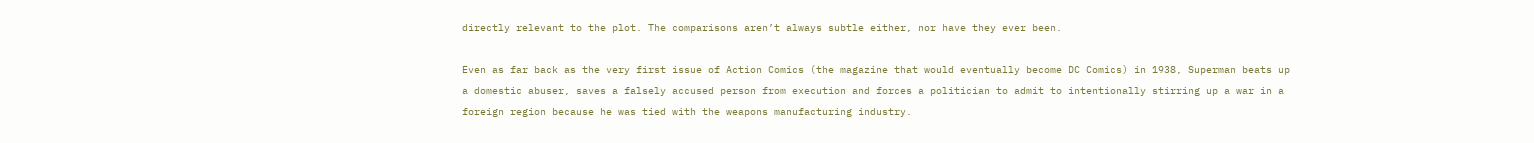directly relevant to the plot. The comparisons aren’t always subtle either, nor have they ever been.

Even as far back as the very first issue of Action Comics (the magazine that would eventually become DC Comics) in 1938, Superman beats up a domestic abuser, saves a falsely accused person from execution and forces a politician to admit to intentionally stirring up a war in a foreign region because he was tied with the weapons manufacturing industry.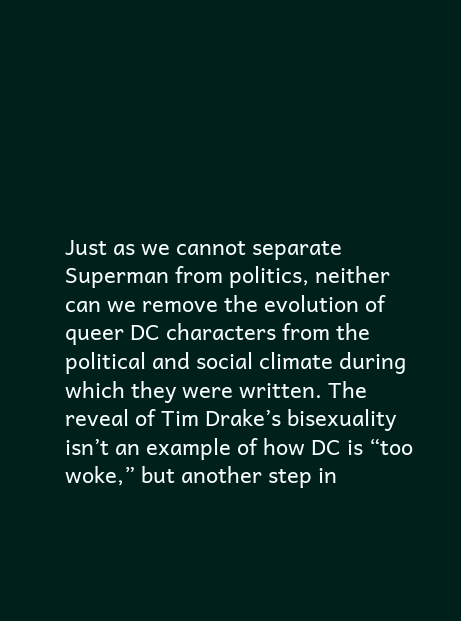Just as we cannot separate Superman from politics, neither can we remove the evolution of queer DC characters from the political and social climate during which they were written. The reveal of Tim Drake’s bisexuality isn’t an example of how DC is “too woke,” but another step in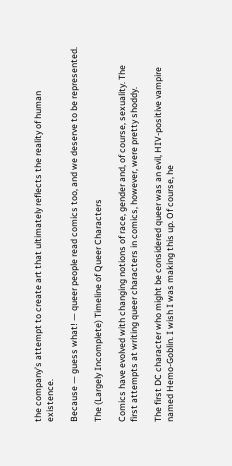the company’s attempt to create art that ultimately reflects the reality of human existence.

Because — guess what! — queer people read comics too, and we deserve to be represented.

The (Largely Incomplete) Timeline of Queer Characters

Comics have evolved with changing notions of race, gender and, of course, sexuality. The first attempts at writing queer characters in comics, however, were pretty shoddy.

The first DC character who might be considered queer was an evil, HIV-positive vampire named Hemo-Goblin. I wish I was making this up. Of course, he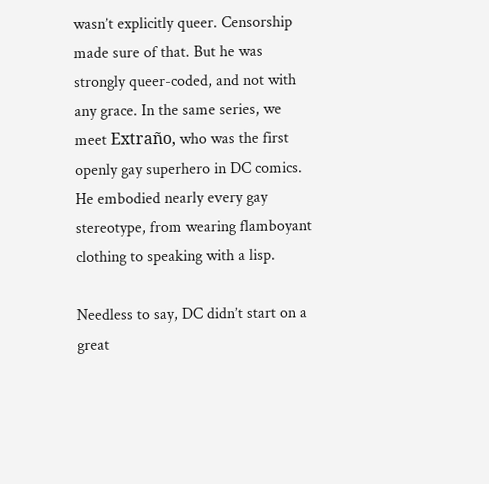wasn’t explicitly queer. Censorship made sure of that. But he was strongly queer-coded, and not with any grace. In the same series, we meet Extraño, who was the first openly gay superhero in DC comics. He embodied nearly every gay stereotype, from wearing flamboyant clothing to speaking with a lisp.

Needless to say, DC didn’t start on a great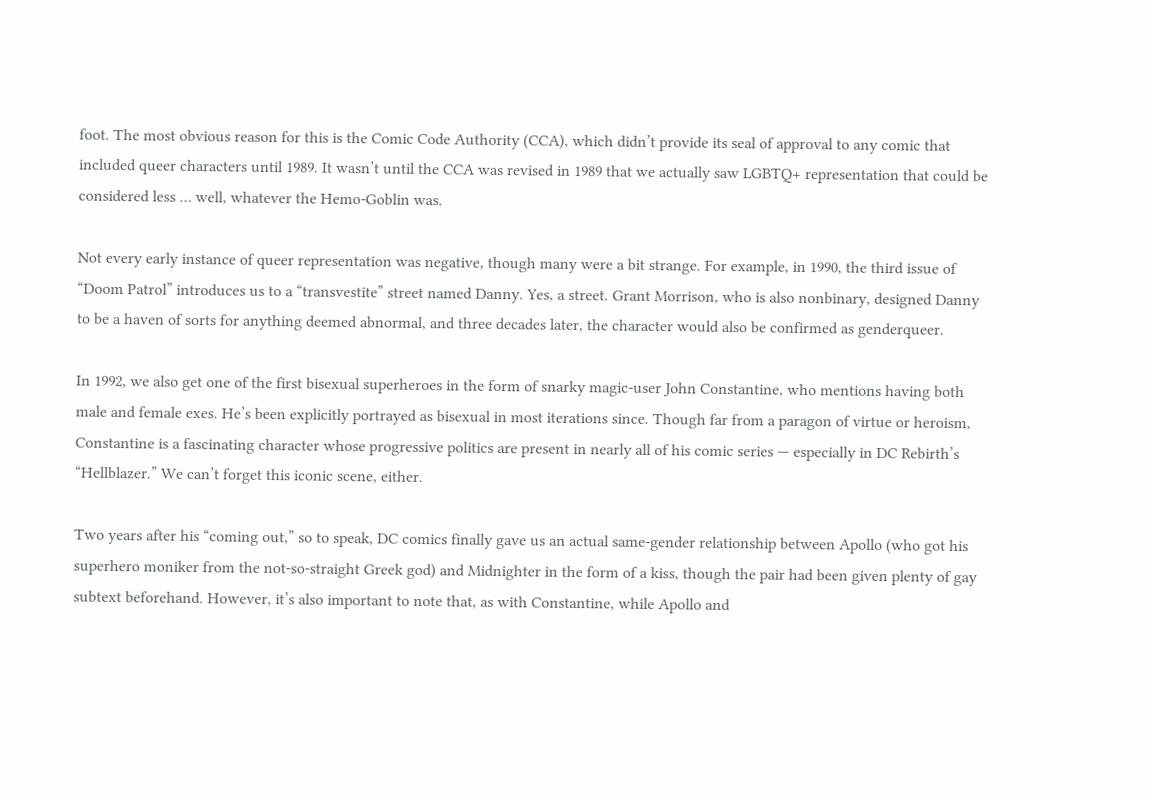foot. The most obvious reason for this is the Comic Code Authority (CCA), which didn’t provide its seal of approval to any comic that included queer characters until 1989. It wasn’t until the CCA was revised in 1989 that we actually saw LGBTQ+ representation that could be considered less … well, whatever the Hemo-Goblin was.

Not every early instance of queer representation was negative, though many were a bit strange. For example, in 1990, the third issue of “Doom Patrol” introduces us to a “transvestite” street named Danny. Yes, a street. Grant Morrison, who is also nonbinary, designed Danny to be a haven of sorts for anything deemed abnormal, and three decades later, the character would also be confirmed as genderqueer.

In 1992, we also get one of the first bisexual superheroes in the form of snarky magic-user John Constantine, who mentions having both male and female exes. He’s been explicitly portrayed as bisexual in most iterations since. Though far from a paragon of virtue or heroism, Constantine is a fascinating character whose progressive politics are present in nearly all of his comic series — especially in DC Rebirth’s “Hellblazer.” We can’t forget this iconic scene, either.

Two years after his “coming out,” so to speak, DC comics finally gave us an actual same-gender relationship between Apollo (who got his superhero moniker from the not-so-straight Greek god) and Midnighter in the form of a kiss, though the pair had been given plenty of gay subtext beforehand. However, it’s also important to note that, as with Constantine, while Apollo and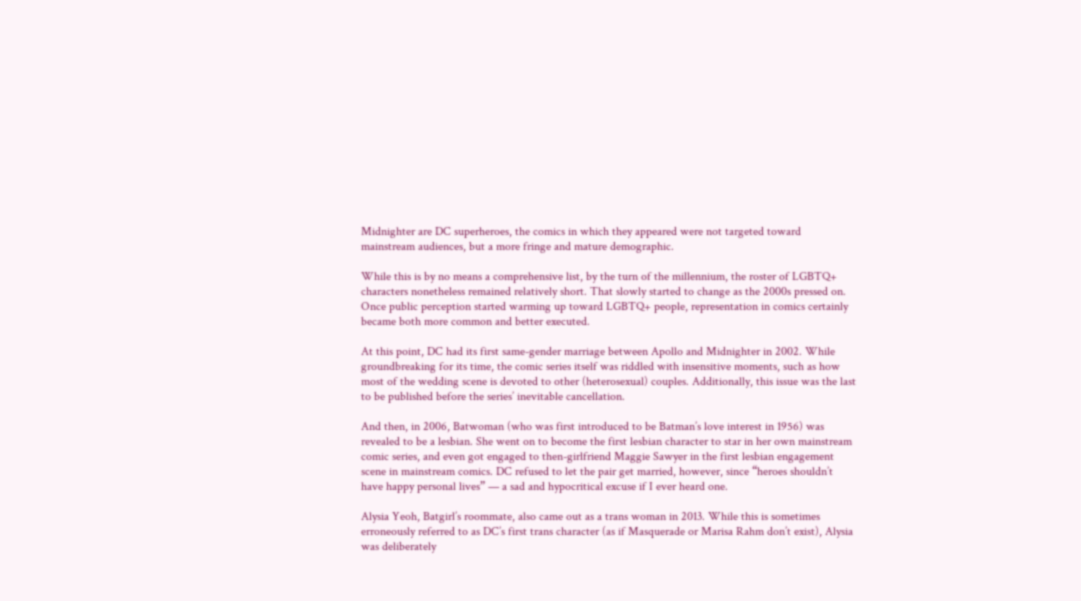Midnighter are DC superheroes, the comics in which they appeared were not targeted toward mainstream audiences, but a more fringe and mature demographic.

While this is by no means a comprehensive list, by the turn of the millennium, the roster of LGBTQ+ characters nonetheless remained relatively short. That slowly started to change as the 2000s pressed on. Once public perception started warming up toward LGBTQ+ people, representation in comics certainly became both more common and better executed.

At this point, DC had its first same-gender marriage between Apollo and Midnighter in 2002. While groundbreaking for its time, the comic series itself was riddled with insensitive moments, such as how most of the wedding scene is devoted to other (heterosexual) couples. Additionally, this issue was the last to be published before the series’ inevitable cancellation.

And then, in 2006, Batwoman (who was first introduced to be Batman’s love interest in 1956) was revealed to be a lesbian. She went on to become the first lesbian character to star in her own mainstream comic series, and even got engaged to then-girlfriend Maggie Sawyer in the first lesbian engagement scene in mainstream comics. DC refused to let the pair get married, however, since “heroes shouldn’t have happy personal lives” — a sad and hypocritical excuse if I ever heard one.

Alysia Yeoh, Batgirl’s roommate, also came out as a trans woman in 2013. While this is sometimes erroneously referred to as DC’s first trans character (as if Masquerade or Marisa Rahm don’t exist), Alysia was deliberately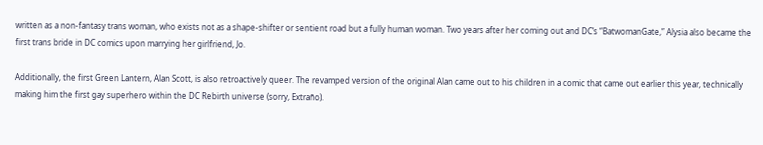written as a non-fantasy trans woman, who exists not as a shape-shifter or sentient road but a fully human woman. Two years after her coming out and DC’s “BatwomanGate,” Alysia also became the first trans bride in DC comics upon marrying her girlfriend, Jo.

Additionally, the first Green Lantern, Alan Scott, is also retroactively queer. The revamped version of the original Alan came out to his children in a comic that came out earlier this year, technically making him the first gay superhero within the DC Rebirth universe (sorry, Extraño).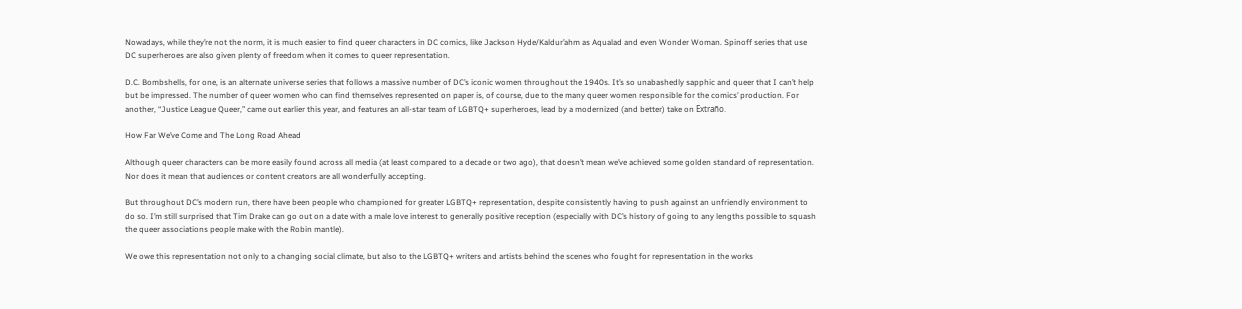Nowadays, while they’re not the norm, it is much easier to find queer characters in DC comics, like Jackson Hyde/Kaldur’ahm as Aqualad and even Wonder Woman. Spinoff series that use DC superheroes are also given plenty of freedom when it comes to queer representation.

D.C. Bombshells, for one, is an alternate universe series that follows a massive number of DC’s iconic women throughout the 1940s. It’s so unabashedly sapphic and queer that I can’t help but be impressed. The number of queer women who can find themselves represented on paper is, of course, due to the many queer women responsible for the comics’ production. For another, “Justice League Queer,” came out earlier this year, and features an all-star team of LGBTQ+ superheroes, lead by a modernized (and better) take on Extraño.

How Far We’ve Come and The Long Road Ahead

Although queer characters can be more easily found across all media (at least compared to a decade or two ago), that doesn’t mean we’ve achieved some golden standard of representation. Nor does it mean that audiences or content creators are all wonderfully accepting.

But throughout DC’s modern run, there have been people who championed for greater LGBTQ+ representation, despite consistently having to push against an unfriendly environment to do so. I’m still surprised that Tim Drake can go out on a date with a male love interest to generally positive reception (especially with DC’s history of going to any lengths possible to squash the queer associations people make with the Robin mantle).

We owe this representation not only to a changing social climate, but also to the LGBTQ+ writers and artists behind the scenes who fought for representation in the works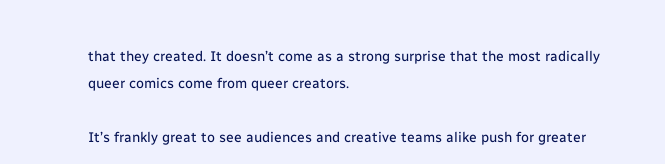that they created. It doesn’t come as a strong surprise that the most radically queer comics come from queer creators.

It’s frankly great to see audiences and creative teams alike push for greater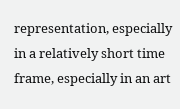representation, especially in a relatively short time frame, especially in an art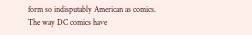form so indisputably American as comics. The way DC comics have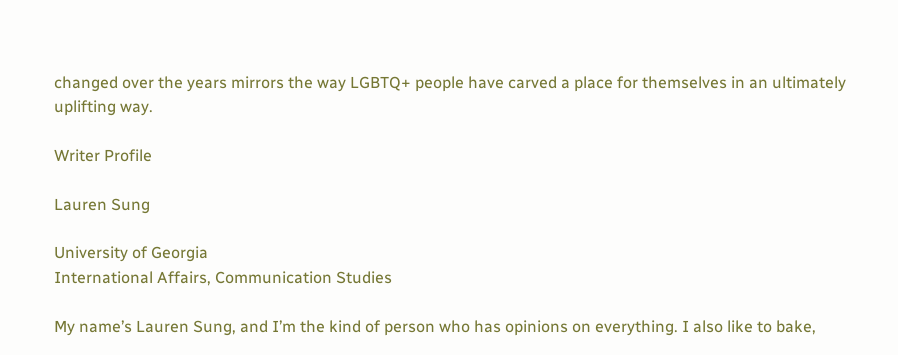changed over the years mirrors the way LGBTQ+ people have carved a place for themselves in an ultimately uplifting way.

Writer Profile

Lauren Sung

University of Georgia
International Affairs, Communication Studies

My name’s Lauren Sung, and I’m the kind of person who has opinions on everything. I also like to bake,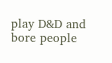play D&D and bore people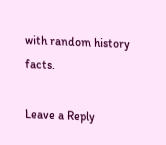with random history facts.

Leave a Reply